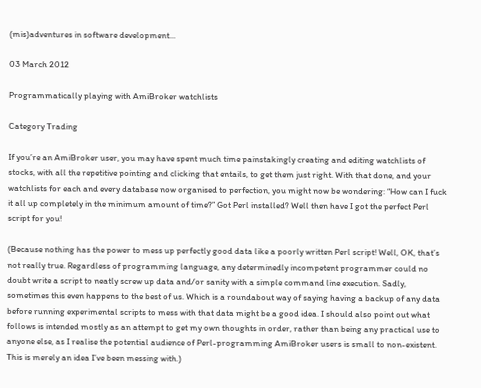(mis)adventures in software development...

03 March 2012

Programmatically playing with AmiBroker watchlists

Category Trading

If you’re an AmiBroker user, you may have spent much time painstakingly creating and editing watchlists of stocks, with all the repetitive pointing and clicking that entails, to get them just right. With that done, and your watchlists for each and every database now organised to perfection, you might now be wondering: “How can I fuck it all up completely in the minimum amount of time?” Got Perl installed? Well then have I got the perfect Perl script for you!

(Because nothing has the power to mess up perfectly good data like a poorly written Perl script! Well, OK, that’s not really true. Regardless of programming language, any determinedly incompetent programmer could no doubt write a script to neatly screw up data and/or sanity with a simple command line execution. Sadly, sometimes this even happens to the best of us. Which is a roundabout way of saying having a backup of any data before running experimental scripts to mess with that data might be a good idea. I should also point out what follows is intended mostly as an attempt to get my own thoughts in order, rather than being any practical use to anyone else, as I realise the potential audience of Perl-programming AmiBroker users is small to non-existent. This is merely an idea I’ve been messing with.)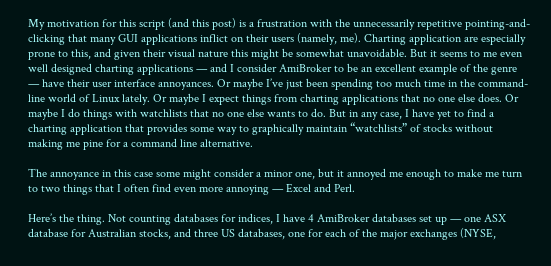My motivation for this script (and this post) is a frustration with the unnecessarily repetitive pointing-and-clicking that many GUI applications inflict on their users (namely, me). Charting application are especially prone to this, and given their visual nature this might be somewhat unavoidable. But it seems to me even well designed charting applications — and I consider AmiBroker to be an excellent example of the genre — have their user interface annoyances. Or maybe I’ve just been spending too much time in the command-line world of Linux lately. Or maybe I expect things from charting applications that no one else does. Or maybe I do things with watchlists that no one else wants to do. But in any case, I have yet to find a charting application that provides some way to graphically maintain “watchlists” of stocks without making me pine for a command line alternative.

The annoyance in this case some might consider a minor one, but it annoyed me enough to make me turn to two things that I often find even more annoying — Excel and Perl.

Here’s the thing. Not counting databases for indices, I have 4 AmiBroker databases set up — one ASX database for Australian stocks, and three US databases, one for each of the major exchanges (NYSE,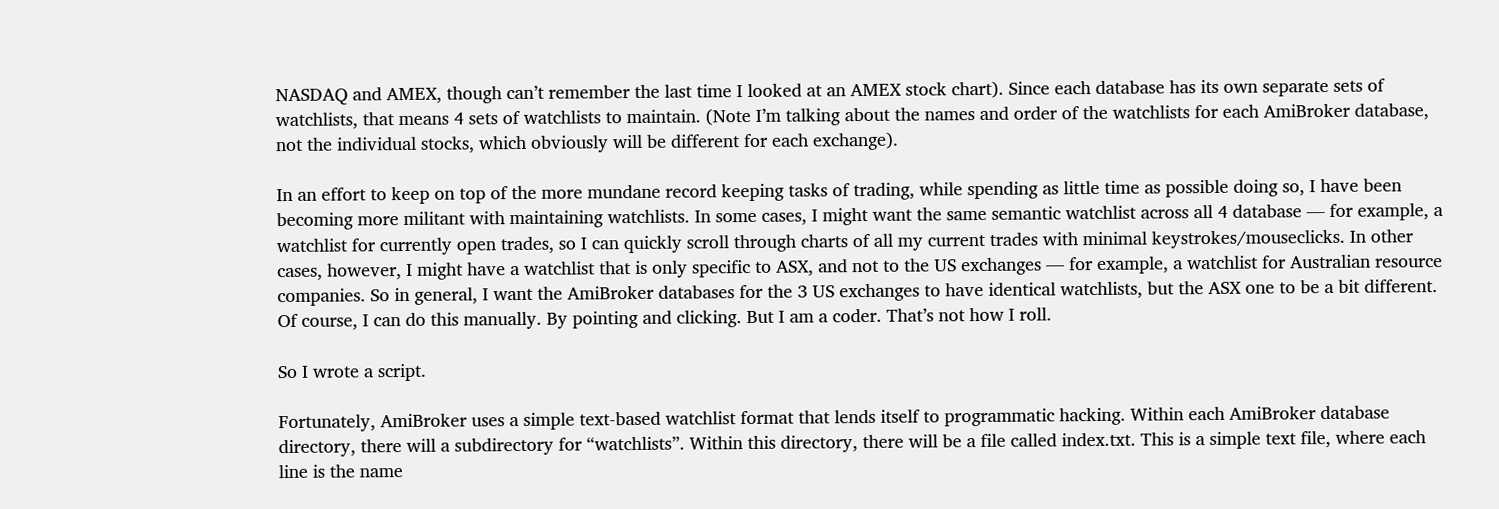NASDAQ and AMEX, though can’t remember the last time I looked at an AMEX stock chart). Since each database has its own separate sets of watchlists, that means 4 sets of watchlists to maintain. (Note I’m talking about the names and order of the watchlists for each AmiBroker database, not the individual stocks, which obviously will be different for each exchange).

In an effort to keep on top of the more mundane record keeping tasks of trading, while spending as little time as possible doing so, I have been becoming more militant with maintaining watchlists. In some cases, I might want the same semantic watchlist across all 4 database — for example, a watchlist for currently open trades, so I can quickly scroll through charts of all my current trades with minimal keystrokes/mouseclicks. In other cases, however, I might have a watchlist that is only specific to ASX, and not to the US exchanges — for example, a watchlist for Australian resource companies. So in general, I want the AmiBroker databases for the 3 US exchanges to have identical watchlists, but the ASX one to be a bit different. Of course, I can do this manually. By pointing and clicking. But I am a coder. That’s not how I roll.

So I wrote a script.

Fortunately, AmiBroker uses a simple text-based watchlist format that lends itself to programmatic hacking. Within each AmiBroker database directory, there will a subdirectory for “watchlists”. Within this directory, there will be a file called index.txt. This is a simple text file, where each line is the name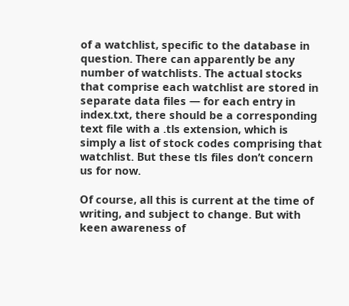of a watchlist, specific to the database in question. There can apparently be any number of watchlists. The actual stocks that comprise each watchlist are stored in separate data files — for each entry in index.txt, there should be a corresponding text file with a .tls extension, which is simply a list of stock codes comprising that watchlist. But these tls files don’t concern us for now.

Of course, all this is current at the time of writing, and subject to change. But with keen awareness of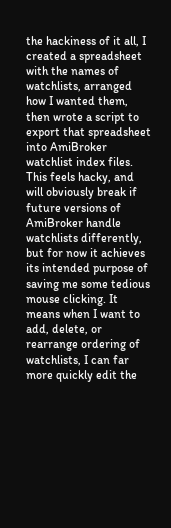the hackiness of it all, I created a spreadsheet with the names of watchlists, arranged how I wanted them, then wrote a script to export that spreadsheet into AmiBroker watchlist index files. This feels hacky, and will obviously break if future versions of AmiBroker handle watchlists differently, but for now it achieves its intended purpose of saving me some tedious mouse clicking. It means when I want to add, delete, or rearrange ordering of watchlists, I can far more quickly edit the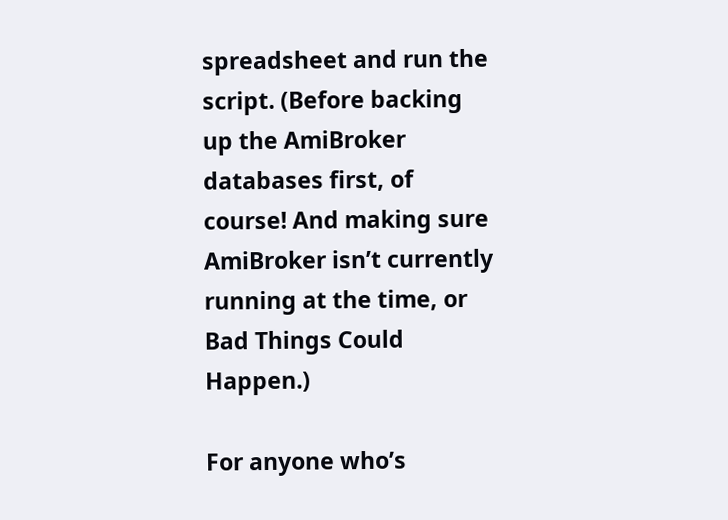spreadsheet and run the script. (Before backing up the AmiBroker databases first, of course! And making sure AmiBroker isn’t currently running at the time, or Bad Things Could Happen.)

For anyone who’s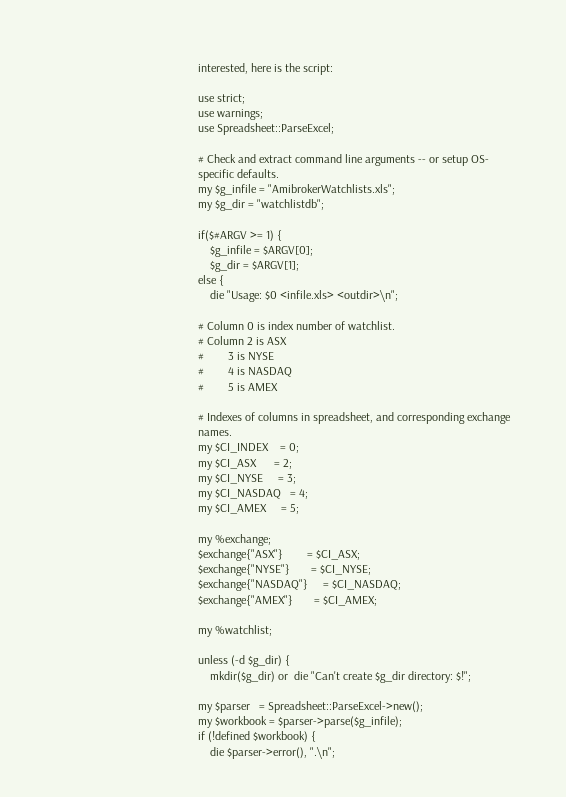interested, here is the script:

use strict;
use warnings;
use Spreadsheet::ParseExcel;

# Check and extract command line arguments -- or setup OS-specific defaults.
my $g_infile = "AmibrokerWatchlists.xls";
my $g_dir = "watchlistdb";

if($#ARGV >= 1) {
    $g_infile = $ARGV[0];
    $g_dir = $ARGV[1];
else {
    die "Usage: $0 <infile.xls> <outdir>\n";

# Column 0 is index number of watchlist.
# Column 2 is ASX
#        3 is NYSE
#        4 is NASDAQ
#        5 is AMEX

# Indexes of columns in spreadsheet, and corresponding exchange names.
my $CI_INDEX    = 0;
my $CI_ASX      = 2;
my $CI_NYSE     = 3;
my $CI_NASDAQ   = 4;
my $CI_AMEX     = 5;

my %exchange;
$exchange{"ASX"}        = $CI_ASX;
$exchange{"NYSE"}       = $CI_NYSE;
$exchange{"NASDAQ"}     = $CI_NASDAQ;
$exchange{"AMEX"}       = $CI_AMEX;

my %watchlist;

unless (-d $g_dir) {
    mkdir($g_dir) or  die "Can't create $g_dir directory: $!";

my $parser   = Spreadsheet::ParseExcel->new();
my $workbook = $parser->parse($g_infile);
if (!defined $workbook) {
    die $parser->error(), ".\n";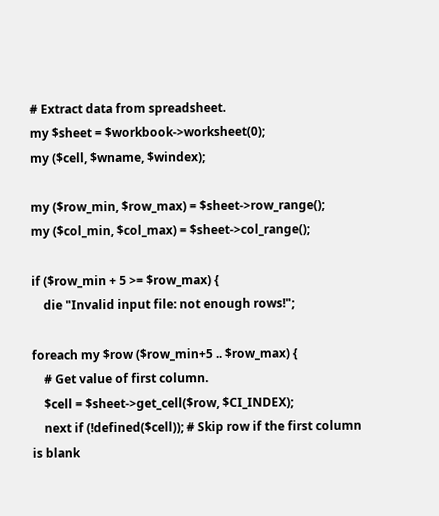# Extract data from spreadsheet.
my $sheet = $workbook->worksheet(0);
my ($cell, $wname, $windex);

my ($row_min, $row_max) = $sheet->row_range();
my ($col_min, $col_max) = $sheet->col_range();

if ($row_min + 5 >= $row_max) {
    die "Invalid input file: not enough rows!";

foreach my $row ($row_min+5 .. $row_max) {
    # Get value of first column.
    $cell = $sheet->get_cell($row, $CI_INDEX);
    next if (!defined($cell)); # Skip row if the first column is blank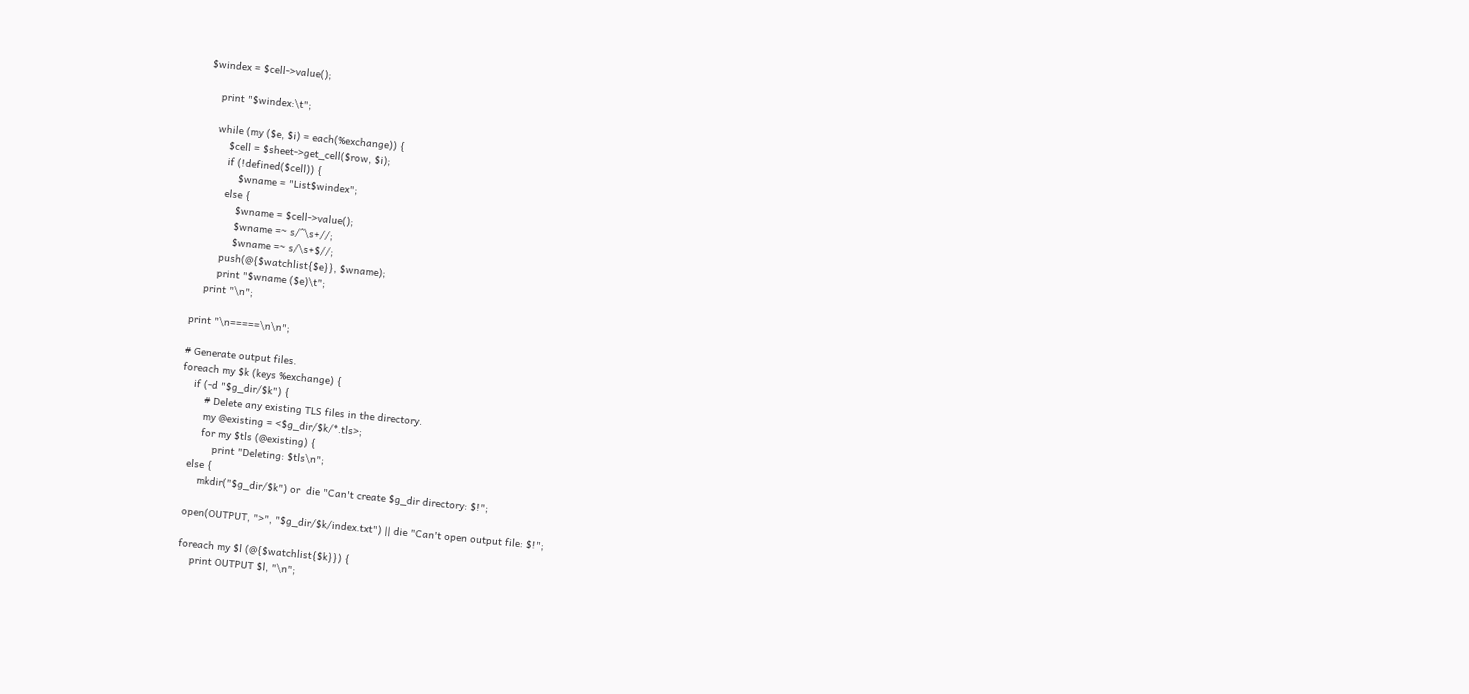$windex = $cell->value();

    print "$windex:\t";

    while (my ($e, $i) = each(%exchange)) {
        $cell = $sheet->get_cell($row, $i);
        if (!defined($cell)) {
            $wname = "List$windex";
        else {
            $wname = $cell->value();
            $wname =~ s/^\s+//;
            $wname =~ s/\s+$//;
        push(@{$watchlist{$e}}, $wname);
        print "$wname ($e)\t";
    print "\n";

print "\n=====\n\n";

# Generate output files.
foreach my $k (keys %exchange) {
    if (-d "$g_dir/$k") {
        # Delete any existing TLS files in the directory.
        my @existing = <$g_dir/$k/*.tls>;
        for my $tls (@existing) {
            print "Deleting: $tls\n";
    else {
        mkdir("$g_dir/$k") or  die "Can't create $g_dir directory: $!";

    open(OUTPUT, ">", "$g_dir/$k/index.txt") || die "Can't open output file: $!";

    foreach my $l (@{$watchlist{$k}}) {
        print OUTPUT $l, "\n";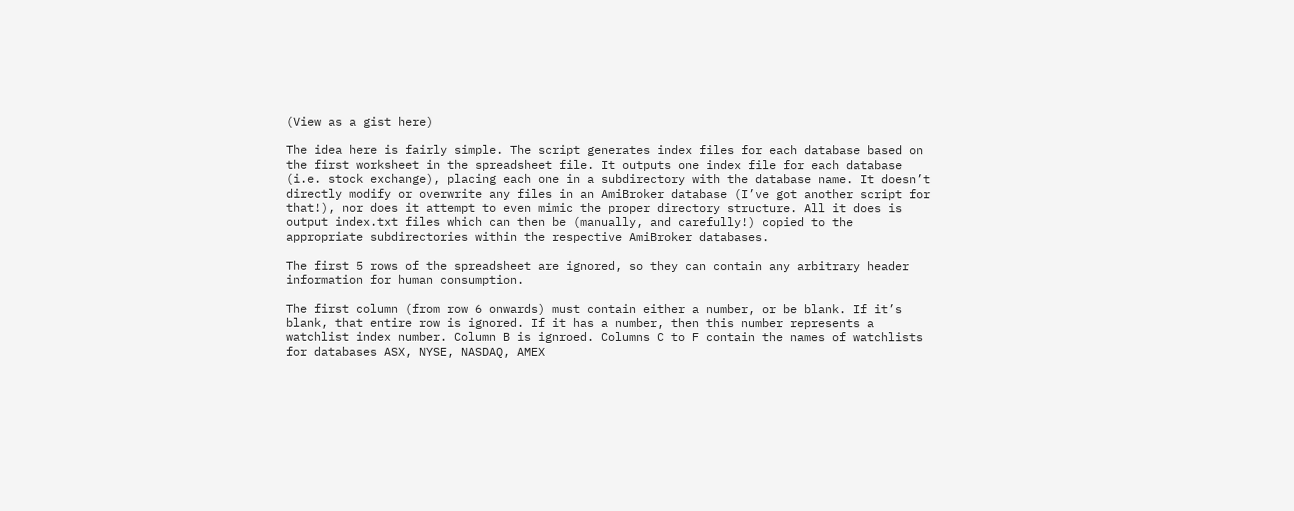(View as a gist here)

The idea here is fairly simple. The script generates index files for each database based on the first worksheet in the spreadsheet file. It outputs one index file for each database (i.e. stock exchange), placing each one in a subdirectory with the database name. It doesn’t directly modify or overwrite any files in an AmiBroker database (I’ve got another script for that!), nor does it attempt to even mimic the proper directory structure. All it does is output index.txt files which can then be (manually, and carefully!) copied to the appropriate subdirectories within the respective AmiBroker databases.

The first 5 rows of the spreadsheet are ignored, so they can contain any arbitrary header information for human consumption.

The first column (from row 6 onwards) must contain either a number, or be blank. If it’s blank, that entire row is ignored. If it has a number, then this number represents a watchlist index number. Column B is ignroed. Columns C to F contain the names of watchlists for databases ASX, NYSE, NASDAQ, AMEX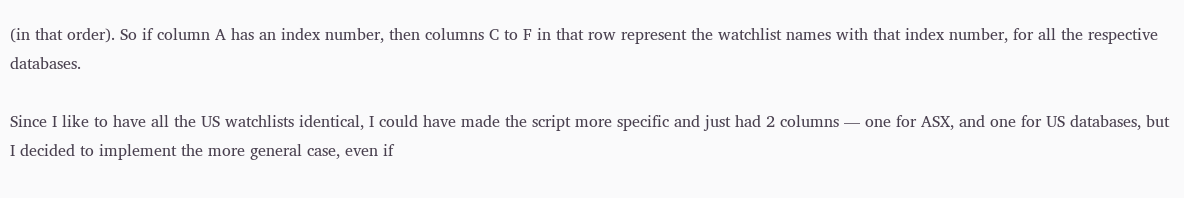(in that order). So if column A has an index number, then columns C to F in that row represent the watchlist names with that index number, for all the respective databases.

Since I like to have all the US watchlists identical, I could have made the script more specific and just had 2 columns — one for ASX, and one for US databases, but I decided to implement the more general case, even if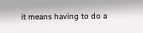it means having to do a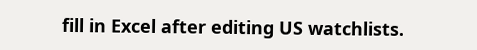fill in Excel after editing US watchlists.